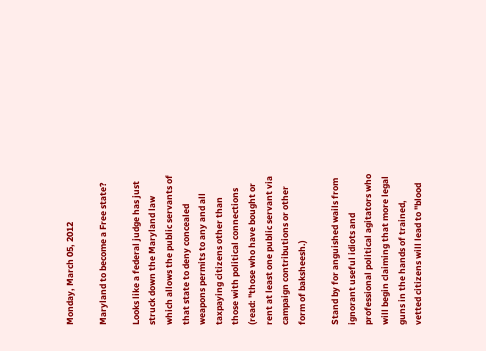Monday, March 05, 2012

Maryland to become a Free state?

Looks like a federal judge has just struck down the Maryland law which allows the public servants of that state to deny concealed weapons permits to any and all taxpaying citizens other than those with political connections (read: "those who have bought or rent at least one public servant via campaign contributions or other form of baksheesh.)

Stand by for anguished wails from ignorant useful idiots and professional political agitators who will begin claiming that more legal guns in the hands of trained, vetted citizens will lead to "blood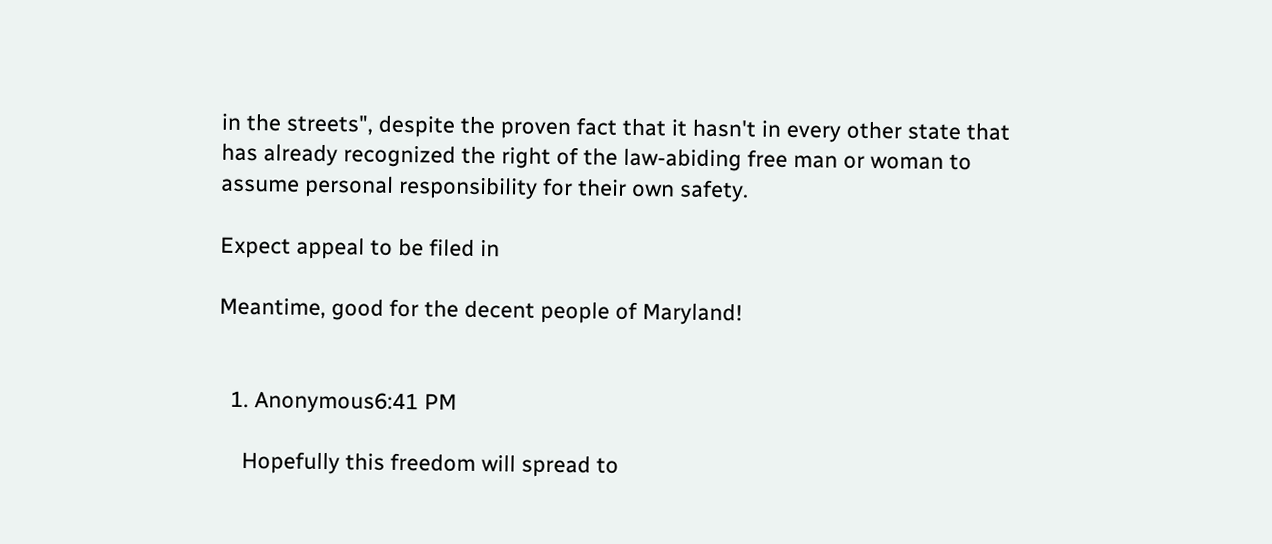in the streets", despite the proven fact that it hasn't in every other state that has already recognized the right of the law-abiding free man or woman to assume personal responsibility for their own safety.

Expect appeal to be filed in

Meantime, good for the decent people of Maryland!


  1. Anonymous6:41 PM

    Hopefully this freedom will spread to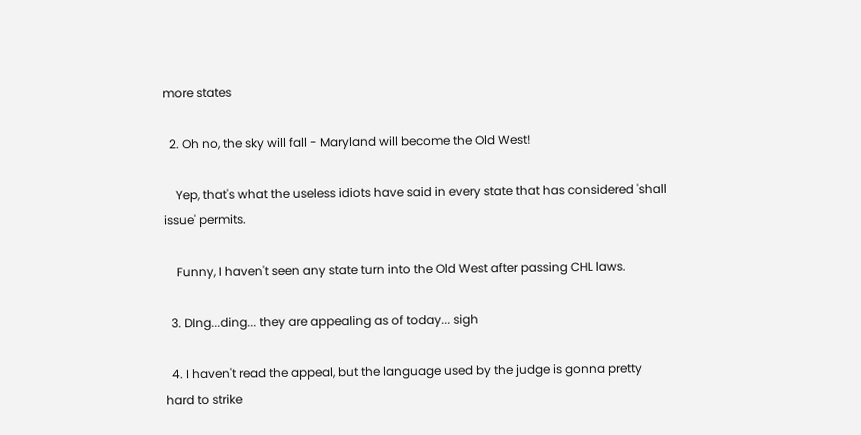more states

  2. Oh no, the sky will fall - Maryland will become the Old West!

    Yep, that's what the useless idiots have said in every state that has considered 'shall issue' permits.

    Funny, I haven't seen any state turn into the Old West after passing CHL laws.

  3. DIng...ding... they are appealing as of today... sigh

  4. I haven't read the appeal, but the language used by the judge is gonna pretty hard to strike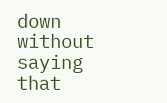down without saying that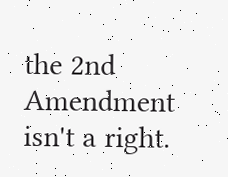the 2nd Amendment isn't a right.